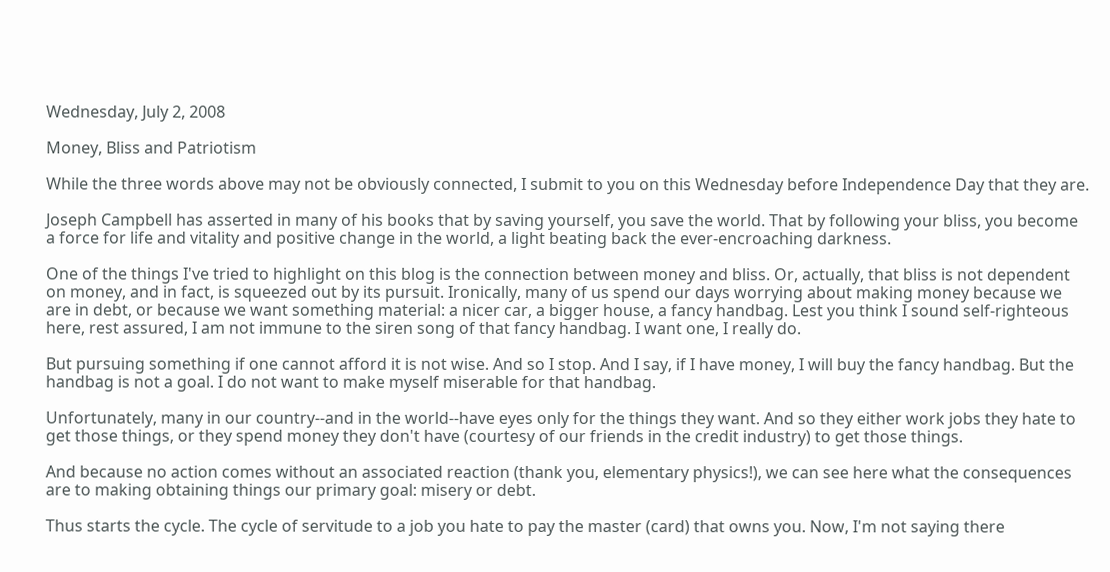Wednesday, July 2, 2008

Money, Bliss and Patriotism

While the three words above may not be obviously connected, I submit to you on this Wednesday before Independence Day that they are.

Joseph Campbell has asserted in many of his books that by saving yourself, you save the world. That by following your bliss, you become a force for life and vitality and positive change in the world, a light beating back the ever-encroaching darkness.

One of the things I've tried to highlight on this blog is the connection between money and bliss. Or, actually, that bliss is not dependent on money, and in fact, is squeezed out by its pursuit. Ironically, many of us spend our days worrying about making money because we are in debt, or because we want something material: a nicer car, a bigger house, a fancy handbag. Lest you think I sound self-righteous here, rest assured, I am not immune to the siren song of that fancy handbag. I want one, I really do.

But pursuing something if one cannot afford it is not wise. And so I stop. And I say, if I have money, I will buy the fancy handbag. But the handbag is not a goal. I do not want to make myself miserable for that handbag.

Unfortunately, many in our country--and in the world--have eyes only for the things they want. And so they either work jobs they hate to get those things, or they spend money they don't have (courtesy of our friends in the credit industry) to get those things.

And because no action comes without an associated reaction (thank you, elementary physics!), we can see here what the consequences are to making obtaining things our primary goal: misery or debt.

Thus starts the cycle. The cycle of servitude to a job you hate to pay the master (card) that owns you. Now, I'm not saying there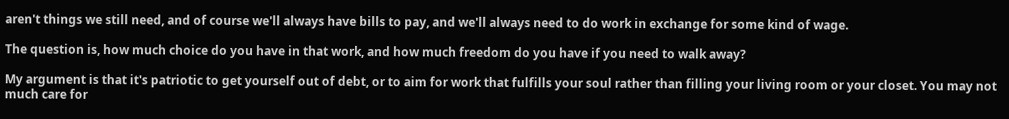aren't things we still need, and of course we'll always have bills to pay, and we'll always need to do work in exchange for some kind of wage.

The question is, how much choice do you have in that work, and how much freedom do you have if you need to walk away?

My argument is that it's patriotic to get yourself out of debt, or to aim for work that fulfills your soul rather than filling your living room or your closet. You may not much care for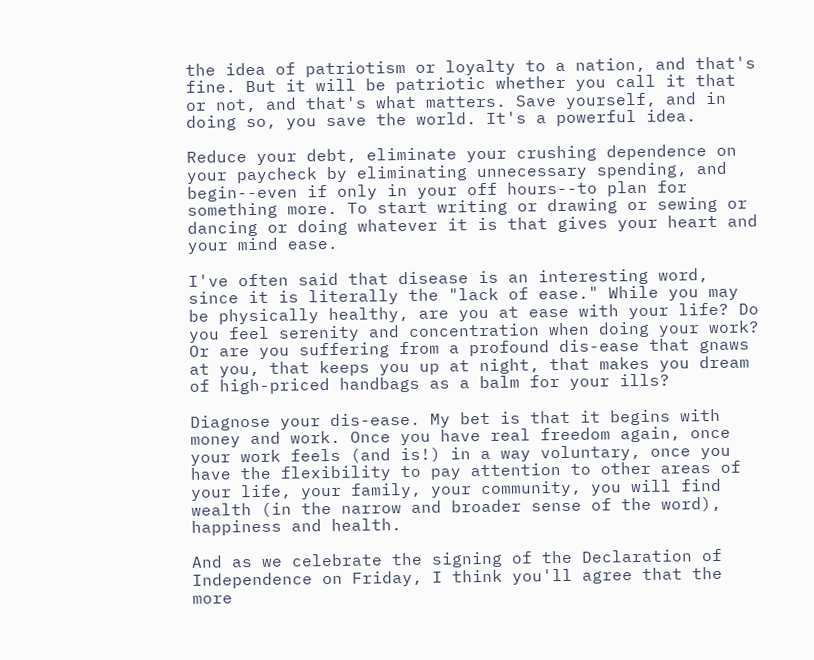the idea of patriotism or loyalty to a nation, and that's fine. But it will be patriotic whether you call it that or not, and that's what matters. Save yourself, and in doing so, you save the world. It's a powerful idea.

Reduce your debt, eliminate your crushing dependence on your paycheck by eliminating unnecessary spending, and begin--even if only in your off hours--to plan for something more. To start writing or drawing or sewing or dancing or doing whatever it is that gives your heart and your mind ease.

I've often said that disease is an interesting word, since it is literally the "lack of ease." While you may be physically healthy, are you at ease with your life? Do you feel serenity and concentration when doing your work? Or are you suffering from a profound dis-ease that gnaws at you, that keeps you up at night, that makes you dream of high-priced handbags as a balm for your ills?

Diagnose your dis-ease. My bet is that it begins with money and work. Once you have real freedom again, once your work feels (and is!) in a way voluntary, once you have the flexibility to pay attention to other areas of your life, your family, your community, you will find wealth (in the narrow and broader sense of the word), happiness and health.

And as we celebrate the signing of the Declaration of Independence on Friday, I think you'll agree that the more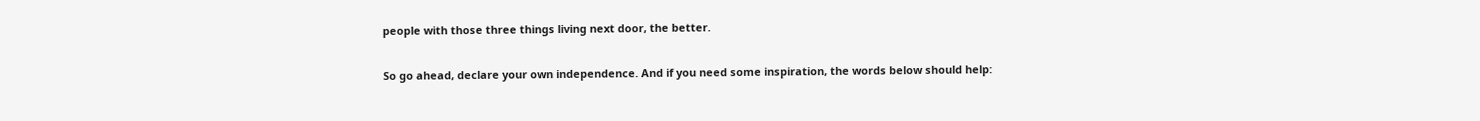people with those three things living next door, the better.

So go ahead, declare your own independence. And if you need some inspiration, the words below should help: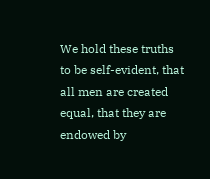We hold these truths to be self-evident, that all men are created equal, that they are endowed by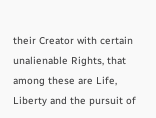their Creator with certain unalienable Rights, that among these are Life, Liberty and the pursuit of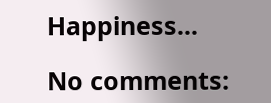Happiness...

No comments: